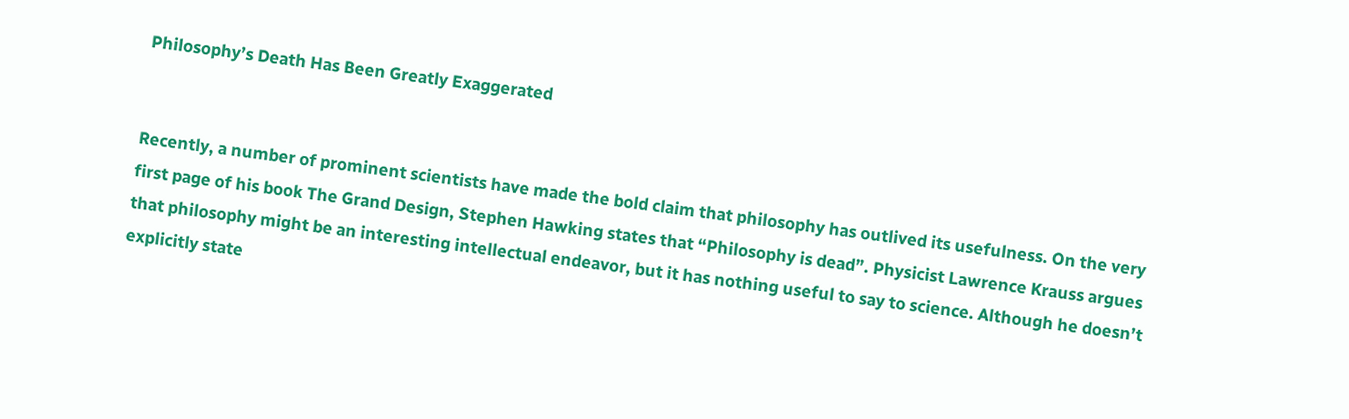Philosophy’s Death Has Been Greatly Exaggerated


Recently, a number of prominent scientists have made the bold claim that philosophy has outlived its usefulness. On the very first page of his book The Grand Design, Stephen Hawking states that “Philosophy is dead”. Physicist Lawrence Krauss argues that philosophy might be an interesting intellectual endeavor, but it has nothing useful to say to science. Although he doesn’t explicitly state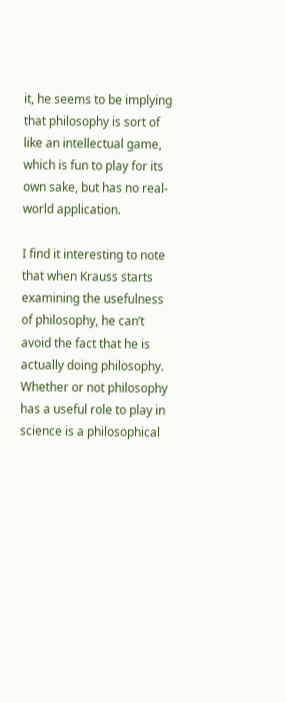it, he seems to be implying that philosophy is sort of like an intellectual game, which is fun to play for its own sake, but has no real-world application.

I find it interesting to note that when Krauss starts examining the usefulness of philosophy, he can’t avoid the fact that he is actually doing philosophy. Whether or not philosophy has a useful role to play in science is a philosophical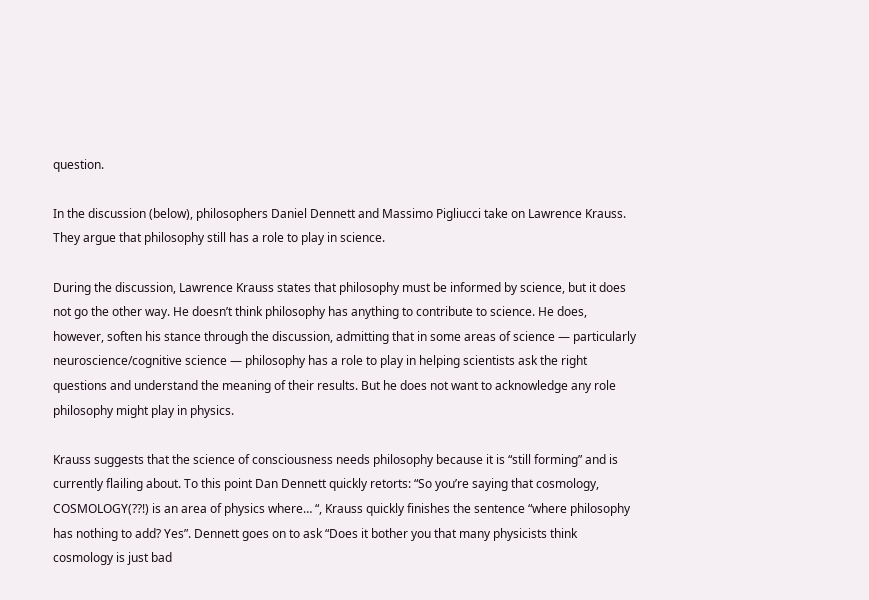question.

In the discussion (below), philosophers Daniel Dennett and Massimo Pigliucci take on Lawrence Krauss. They argue that philosophy still has a role to play in science.

During the discussion, Lawrence Krauss states that philosophy must be informed by science, but it does not go the other way. He doesn’t think philosophy has anything to contribute to science. He does, however, soften his stance through the discussion, admitting that in some areas of science — particularly neuroscience/cognitive science — philosophy has a role to play in helping scientists ask the right questions and understand the meaning of their results. But he does not want to acknowledge any role philosophy might play in physics.

Krauss suggests that the science of consciousness needs philosophy because it is “still forming” and is currently flailing about. To this point Dan Dennett quickly retorts: “So you’re saying that cosmology, COSMOLOGY(??!) is an area of physics where… “, Krauss quickly finishes the sentence “where philosophy has nothing to add? Yes”. Dennett goes on to ask “Does it bother you that many physicists think cosmology is just bad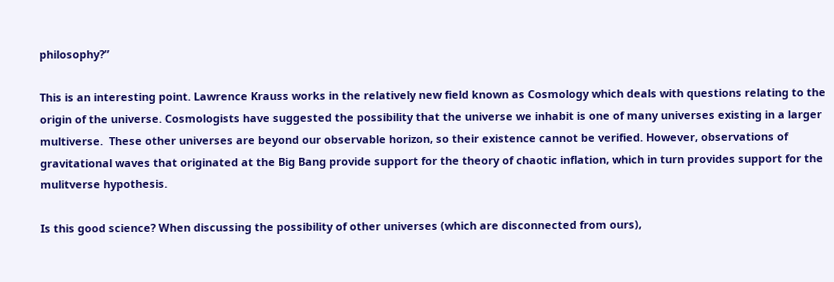philosophy?”

This is an interesting point. Lawrence Krauss works in the relatively new field known as Cosmology which deals with questions relating to the origin of the universe. Cosmologists have suggested the possibility that the universe we inhabit is one of many universes existing in a larger multiverse.  These other universes are beyond our observable horizon, so their existence cannot be verified. However, observations of gravitational waves that originated at the Big Bang provide support for the theory of chaotic inflation, which in turn provides support for the mulitverse hypothesis.

Is this good science? When discussing the possibility of other universes (which are disconnected from ours),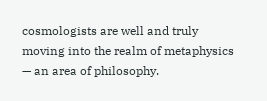cosmologists are well and truly moving into the realm of metaphysics — an area of philosophy.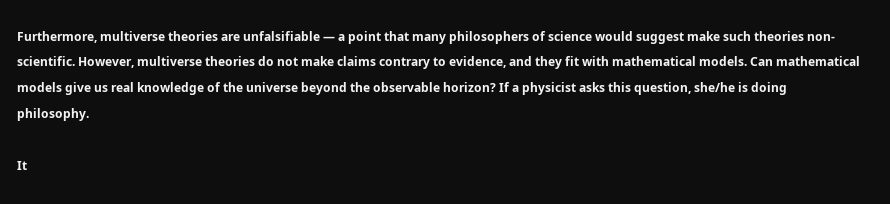Furthermore, multiverse theories are unfalsifiable — a point that many philosophers of science would suggest make such theories non-scientific. However, multiverse theories do not make claims contrary to evidence, and they fit with mathematical models. Can mathematical models give us real knowledge of the universe beyond the observable horizon? If a physicist asks this question, she/he is doing philosophy.

It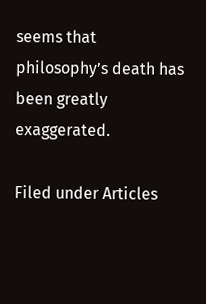seems that philosophy’s death has been greatly exaggerated.

Filed under Articles